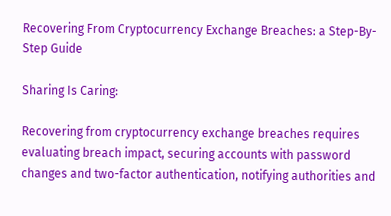Recovering From Cryptocurrency Exchange Breaches: a Step-By-Step Guide

Sharing Is Caring:

Recovering from cryptocurrency exchange breaches requires evaluating breach impact, securing accounts with password changes and two-factor authentication, notifying authorities and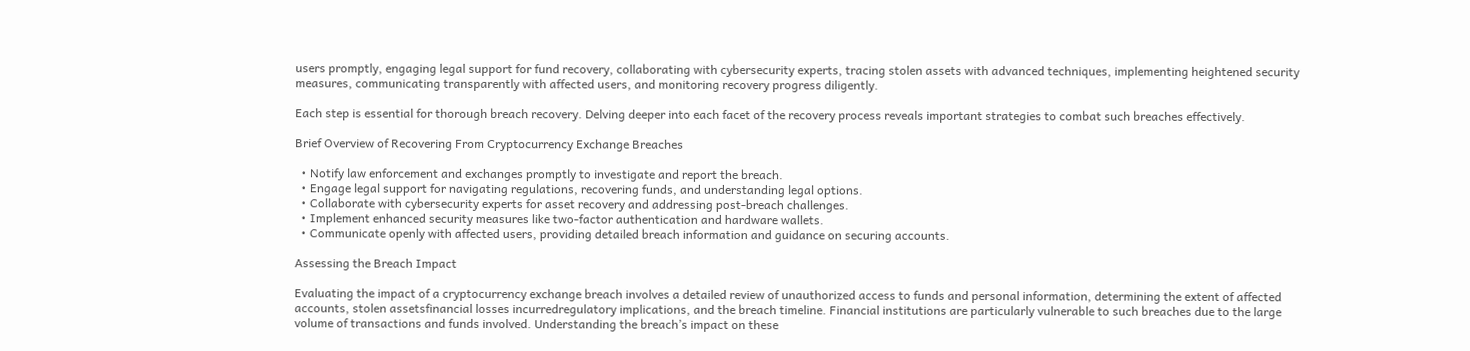users promptly, engaging legal support for fund recovery, collaborating with cybersecurity experts, tracing stolen assets with advanced techniques, implementing heightened security measures, communicating transparently with affected users, and monitoring recovery progress diligently.

Each step is essential for thorough breach recovery. Delving deeper into each facet of the recovery process reveals important strategies to combat such breaches effectively.

Brief Overview of Recovering From Cryptocurrency Exchange Breaches

  • Notify law enforcement and exchanges promptly to investigate and report the breach.
  • Engage legal support for navigating regulations, recovering funds, and understanding legal options.
  • Collaborate with cybersecurity experts for asset recovery and addressing post-breach challenges.
  • Implement enhanced security measures like two-factor authentication and hardware wallets.
  • Communicate openly with affected users, providing detailed breach information and guidance on securing accounts.

Assessing the Breach Impact

Evaluating the impact of a cryptocurrency exchange breach involves a detailed review of unauthorized access to funds and personal information, determining the extent of affected accounts, stolen assetsfinancial losses incurredregulatory implications, and the breach timeline. Financial institutions are particularly vulnerable to such breaches due to the large volume of transactions and funds involved. Understanding the breach’s impact on these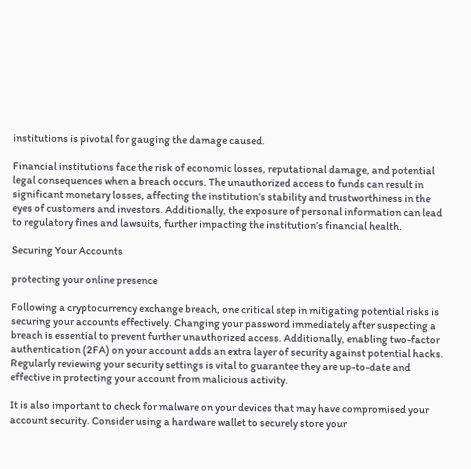institutions is pivotal for gauging the damage caused.

Financial institutions face the risk of economic losses, reputational damage, and potential legal consequences when a breach occurs. The unauthorized access to funds can result in significant monetary losses, affecting the institution’s stability and trustworthiness in the eyes of customers and investors. Additionally, the exposure of personal information can lead to regulatory fines and lawsuits, further impacting the institution’s financial health.

Securing Your Accounts

protecting your online presence

Following a cryptocurrency exchange breach, one critical step in mitigating potential risks is securing your accounts effectively. Changing your password immediately after suspecting a breach is essential to prevent further unauthorized access. Additionally, enabling two-factor authentication (2FA) on your account adds an extra layer of security against potential hacks. Regularly reviewing your security settings is vital to guarantee they are up-to-date and effective in protecting your account from malicious activity.

It is also important to check for malware on your devices that may have compromised your account security. Consider using a hardware wallet to securely store your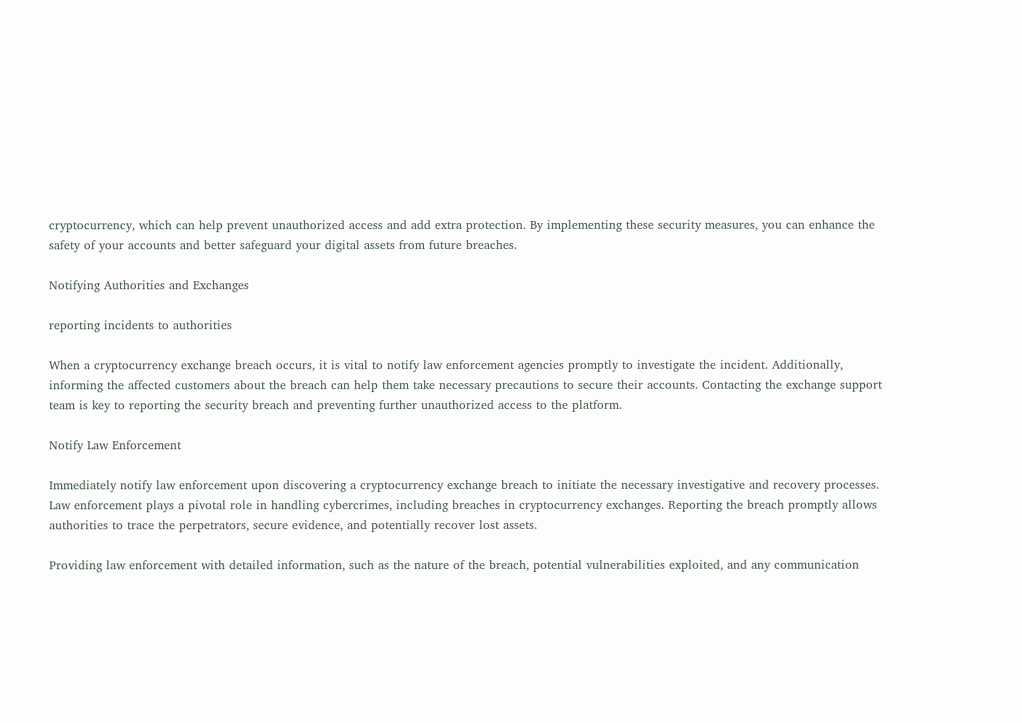cryptocurrency, which can help prevent unauthorized access and add extra protection. By implementing these security measures, you can enhance the safety of your accounts and better safeguard your digital assets from future breaches.

Notifying Authorities and Exchanges

reporting incidents to authorities

When a cryptocurrency exchange breach occurs, it is vital to notify law enforcement agencies promptly to investigate the incident. Additionally, informing the affected customers about the breach can help them take necessary precautions to secure their accounts. Contacting the exchange support team is key to reporting the security breach and preventing further unauthorized access to the platform.

Notify Law Enforcement

Immediately notify law enforcement upon discovering a cryptocurrency exchange breach to initiate the necessary investigative and recovery processes. Law enforcement plays a pivotal role in handling cybercrimes, including breaches in cryptocurrency exchanges. Reporting the breach promptly allows authorities to trace the perpetrators, secure evidence, and potentially recover lost assets.

Providing law enforcement with detailed information, such as the nature of the breach, potential vulnerabilities exploited, and any communication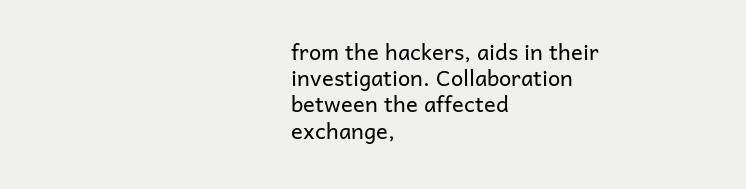from the hackers, aids in their investigation. Collaboration between the affected exchange,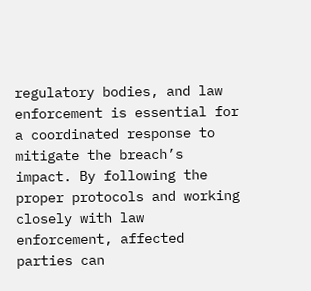regulatory bodies, and law enforcement is essential for a coordinated response to mitigate the breach’s impact. By following the proper protocols and working closely with law enforcement, affected parties can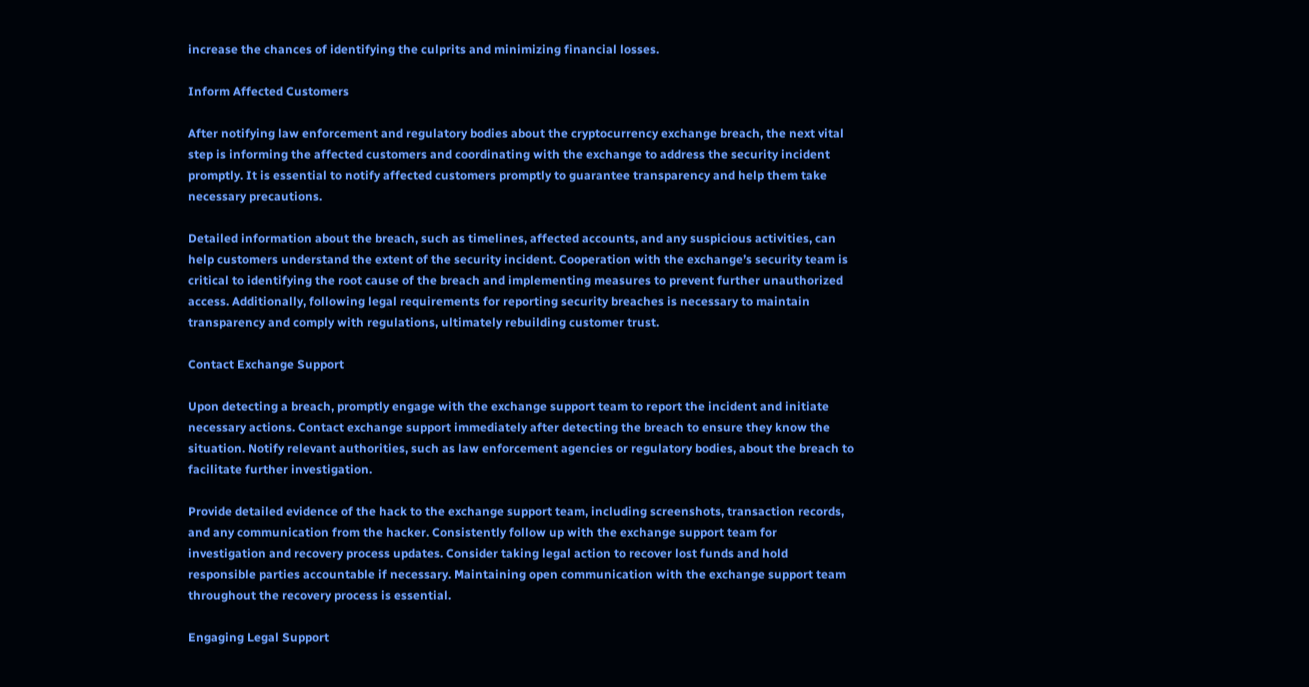increase the chances of identifying the culprits and minimizing financial losses.

Inform Affected Customers

After notifying law enforcement and regulatory bodies about the cryptocurrency exchange breach, the next vital step is informing the affected customers and coordinating with the exchange to address the security incident promptly. It is essential to notify affected customers promptly to guarantee transparency and help them take necessary precautions.

Detailed information about the breach, such as timelines, affected accounts, and any suspicious activities, can help customers understand the extent of the security incident. Cooperation with the exchange’s security team is critical to identifying the root cause of the breach and implementing measures to prevent further unauthorized access. Additionally, following legal requirements for reporting security breaches is necessary to maintain transparency and comply with regulations, ultimately rebuilding customer trust.

Contact Exchange Support

Upon detecting a breach, promptly engage with the exchange support team to report the incident and initiate necessary actions. Contact exchange support immediately after detecting the breach to ensure they know the situation. Notify relevant authorities, such as law enforcement agencies or regulatory bodies, about the breach to facilitate further investigation.

Provide detailed evidence of the hack to the exchange support team, including screenshots, transaction records, and any communication from the hacker. Consistently follow up with the exchange support team for investigation and recovery process updates. Consider taking legal action to recover lost funds and hold responsible parties accountable if necessary. Maintaining open communication with the exchange support team throughout the recovery process is essential.

Engaging Legal Support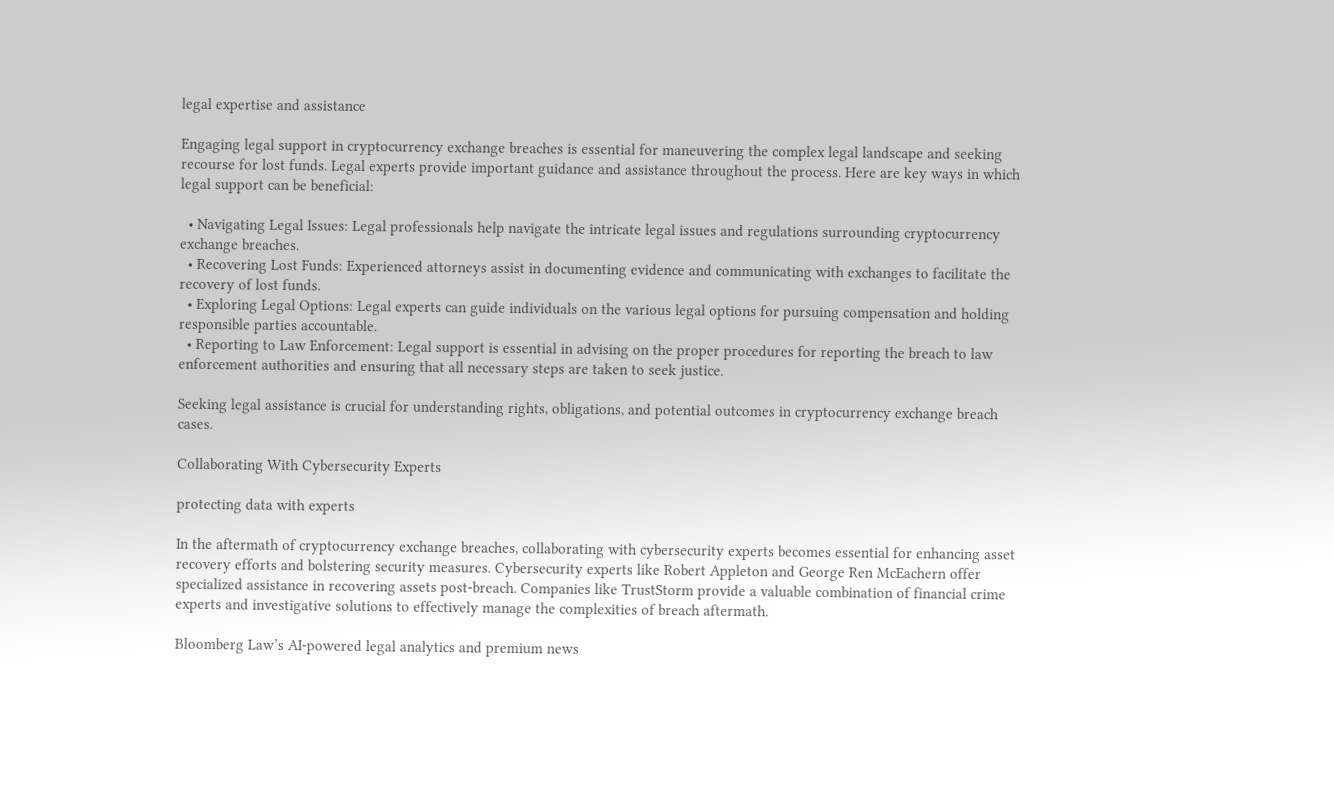legal expertise and assistance

Engaging legal support in cryptocurrency exchange breaches is essential for maneuvering the complex legal landscape and seeking recourse for lost funds. Legal experts provide important guidance and assistance throughout the process. Here are key ways in which legal support can be beneficial:

  • Navigating Legal Issues: Legal professionals help navigate the intricate legal issues and regulations surrounding cryptocurrency exchange breaches.
  • Recovering Lost Funds: Experienced attorneys assist in documenting evidence and communicating with exchanges to facilitate the recovery of lost funds.
  • Exploring Legal Options: Legal experts can guide individuals on the various legal options for pursuing compensation and holding responsible parties accountable.
  • Reporting to Law Enforcement: Legal support is essential in advising on the proper procedures for reporting the breach to law enforcement authorities and ensuring that all necessary steps are taken to seek justice.

Seeking legal assistance is crucial for understanding rights, obligations, and potential outcomes in cryptocurrency exchange breach cases.

Collaborating With Cybersecurity Experts

protecting data with experts

In the aftermath of cryptocurrency exchange breaches, collaborating with cybersecurity experts becomes essential for enhancing asset recovery efforts and bolstering security measures. Cybersecurity experts like Robert Appleton and George Ren McEachern offer specialized assistance in recovering assets post-breach. Companies like TrustStorm provide a valuable combination of financial crime experts and investigative solutions to effectively manage the complexities of breach aftermath.

Bloomberg Law’s AI-powered legal analytics and premium news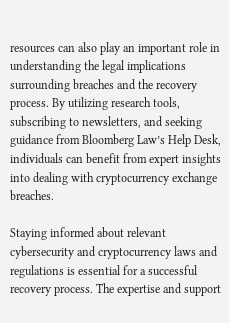resources can also play an important role in understanding the legal implications surrounding breaches and the recovery process. By utilizing research tools, subscribing to newsletters, and seeking guidance from Bloomberg Law’s Help Desk, individuals can benefit from expert insights into dealing with cryptocurrency exchange breaches.

Staying informed about relevant cybersecurity and cryptocurrency laws and regulations is essential for a successful recovery process. The expertise and support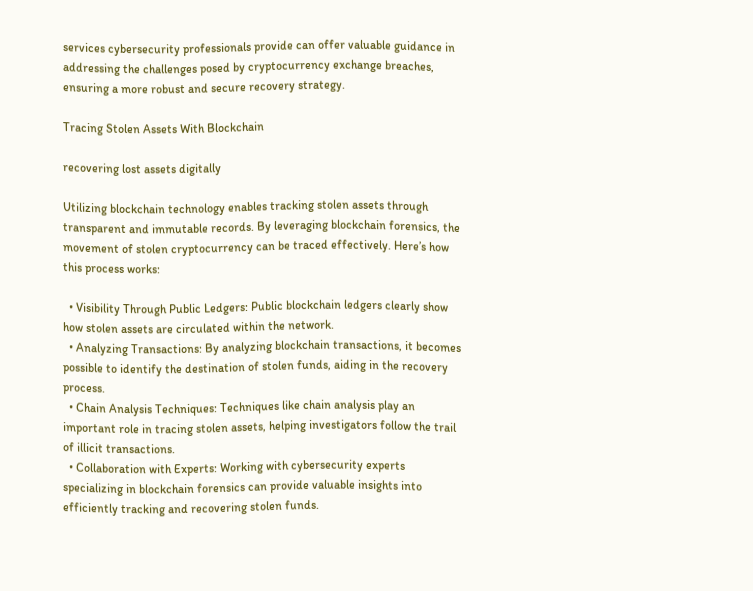services cybersecurity professionals provide can offer valuable guidance in addressing the challenges posed by cryptocurrency exchange breaches, ensuring a more robust and secure recovery strategy.

Tracing Stolen Assets With Blockchain

recovering lost assets digitally

Utilizing blockchain technology enables tracking stolen assets through transparent and immutable records. By leveraging blockchain forensics, the movement of stolen cryptocurrency can be traced effectively. Here’s how this process works:

  • Visibility Through Public Ledgers: Public blockchain ledgers clearly show how stolen assets are circulated within the network.
  • Analyzing Transactions: By analyzing blockchain transactions, it becomes possible to identify the destination of stolen funds, aiding in the recovery process.
  • Chain Analysis Techniques: Techniques like chain analysis play an important role in tracing stolen assets, helping investigators follow the trail of illicit transactions.
  • Collaboration with Experts: Working with cybersecurity experts specializing in blockchain forensics can provide valuable insights into efficiently tracking and recovering stolen funds.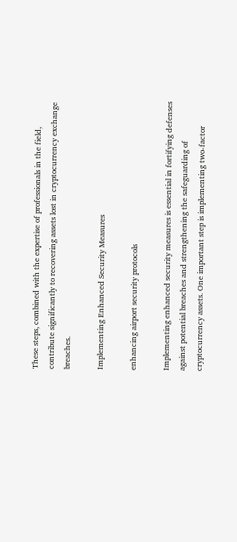These steps, combined with the expertise of professionals in the field, contribute significantly to recovering assets lost in cryptocurrency exchange breaches.

Implementing Enhanced Security Measures

enhancing airport security protocols

Implementing enhanced security measures is essential in fortifying defenses against potential breaches and strengthening the safeguarding of cryptocurrency assets. One important step is implementing two-factor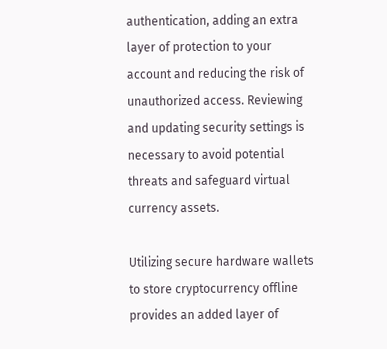authentication, adding an extra layer of protection to your account and reducing the risk of unauthorized access. Reviewing and updating security settings is necessary to avoid potential threats and safeguard virtual currency assets.

Utilizing secure hardware wallets to store cryptocurrency offline provides an added layer of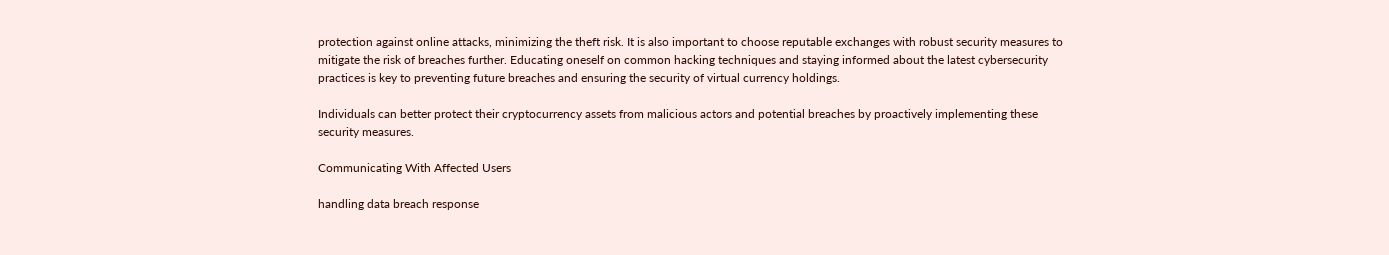protection against online attacks, minimizing the theft risk. It is also important to choose reputable exchanges with robust security measures to mitigate the risk of breaches further. Educating oneself on common hacking techniques and staying informed about the latest cybersecurity practices is key to preventing future breaches and ensuring the security of virtual currency holdings.

Individuals can better protect their cryptocurrency assets from malicious actors and potential breaches by proactively implementing these security measures.

Communicating With Affected Users

handling data breach response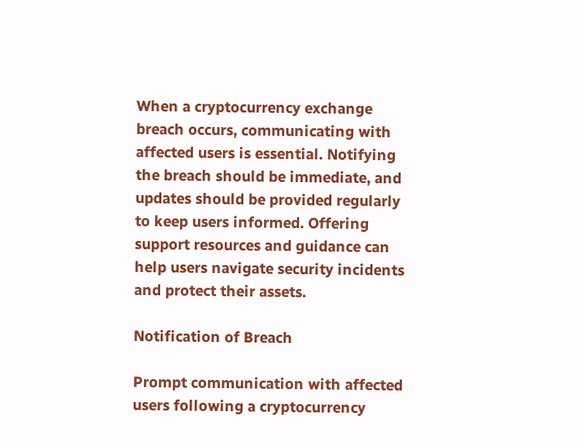When a cryptocurrency exchange breach occurs, communicating with affected users is essential. Notifying the breach should be immediate, and updates should be provided regularly to keep users informed. Offering support resources and guidance can help users navigate security incidents and protect their assets.

Notification of Breach

Prompt communication with affected users following a cryptocurrency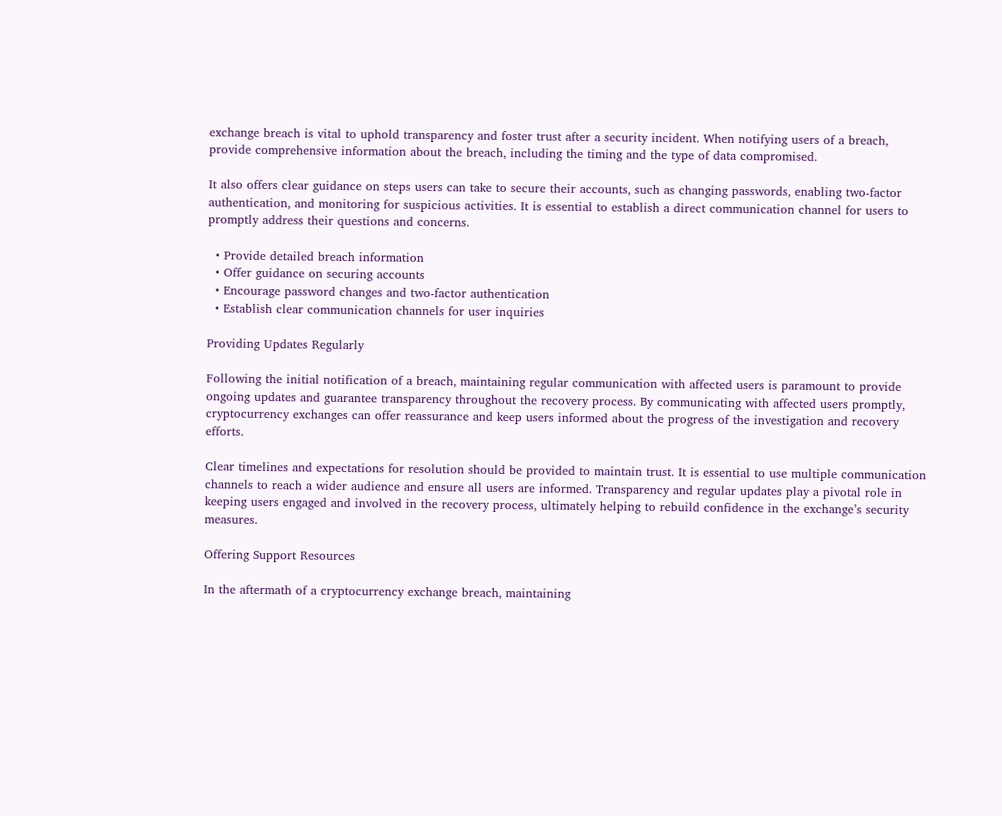exchange breach is vital to uphold transparency and foster trust after a security incident. When notifying users of a breach, provide comprehensive information about the breach, including the timing and the type of data compromised.

It also offers clear guidance on steps users can take to secure their accounts, such as changing passwords, enabling two-factor authentication, and monitoring for suspicious activities. It is essential to establish a direct communication channel for users to promptly address their questions and concerns.

  • Provide detailed breach information
  • Offer guidance on securing accounts
  • Encourage password changes and two-factor authentication
  • Establish clear communication channels for user inquiries

Providing Updates Regularly

Following the initial notification of a breach, maintaining regular communication with affected users is paramount to provide ongoing updates and guarantee transparency throughout the recovery process. By communicating with affected users promptly, cryptocurrency exchanges can offer reassurance and keep users informed about the progress of the investigation and recovery efforts.

Clear timelines and expectations for resolution should be provided to maintain trust. It is essential to use multiple communication channels to reach a wider audience and ensure all users are informed. Transparency and regular updates play a pivotal role in keeping users engaged and involved in the recovery process, ultimately helping to rebuild confidence in the exchange’s security measures.

Offering Support Resources

In the aftermath of a cryptocurrency exchange breach, maintaining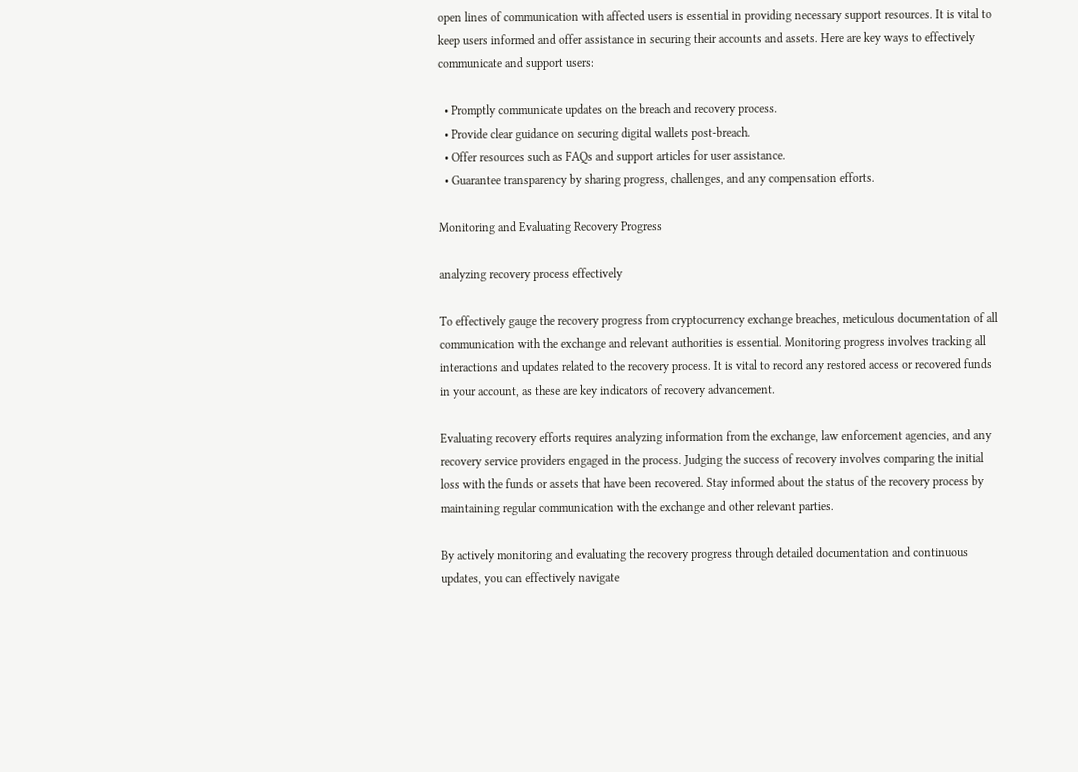open lines of communication with affected users is essential in providing necessary support resources. It is vital to keep users informed and offer assistance in securing their accounts and assets. Here are key ways to effectively communicate and support users:

  • Promptly communicate updates on the breach and recovery process.
  • Provide clear guidance on securing digital wallets post-breach.
  • Offer resources such as FAQs and support articles for user assistance.
  • Guarantee transparency by sharing progress, challenges, and any compensation efforts.

Monitoring and Evaluating Recovery Progress

analyzing recovery process effectively

To effectively gauge the recovery progress from cryptocurrency exchange breaches, meticulous documentation of all communication with the exchange and relevant authorities is essential. Monitoring progress involves tracking all interactions and updates related to the recovery process. It is vital to record any restored access or recovered funds in your account, as these are key indicators of recovery advancement.

Evaluating recovery efforts requires analyzing information from the exchange, law enforcement agencies, and any recovery service providers engaged in the process. Judging the success of recovery involves comparing the initial loss with the funds or assets that have been recovered. Stay informed about the status of the recovery process by maintaining regular communication with the exchange and other relevant parties.

By actively monitoring and evaluating the recovery progress through detailed documentation and continuous updates, you can effectively navigate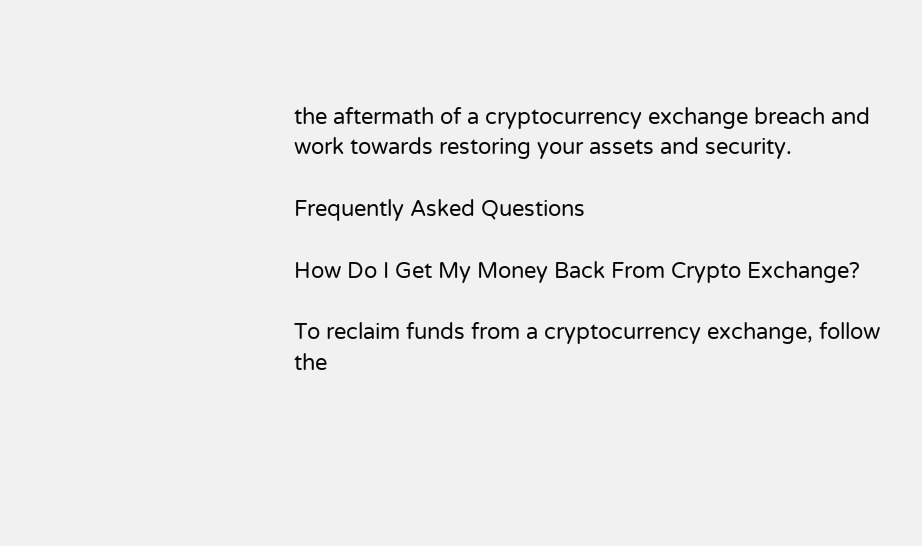the aftermath of a cryptocurrency exchange breach and work towards restoring your assets and security.

Frequently Asked Questions

How Do I Get My Money Back From Crypto Exchange?

To reclaim funds from a cryptocurrency exchange, follow the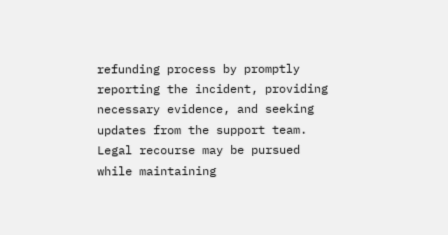refunding process by promptly reporting the incident, providing necessary evidence, and seeking updates from the support team. Legal recourse may be pursued while maintaining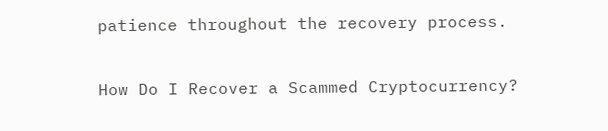patience throughout the recovery process.

How Do I Recover a Scammed Cryptocurrency?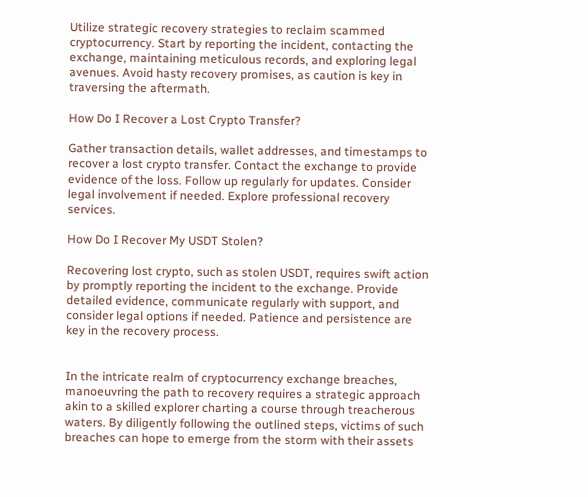Utilize strategic recovery strategies to reclaim scammed cryptocurrency. Start by reporting the incident, contacting the exchange, maintaining meticulous records, and exploring legal avenues. Avoid hasty recovery promises, as caution is key in traversing the aftermath.

How Do I Recover a Lost Crypto Transfer?

Gather transaction details, wallet addresses, and timestamps to recover a lost crypto transfer. Contact the exchange to provide evidence of the loss. Follow up regularly for updates. Consider legal involvement if needed. Explore professional recovery services.

How Do I Recover My USDT Stolen?

Recovering lost crypto, such as stolen USDT, requires swift action by promptly reporting the incident to the exchange. Provide detailed evidence, communicate regularly with support, and consider legal options if needed. Patience and persistence are key in the recovery process.


In the intricate realm of cryptocurrency exchange breaches, manoeuvring the path to recovery requires a strategic approach akin to a skilled explorer charting a course through treacherous waters. By diligently following the outlined steps, victims of such breaches can hope to emerge from the storm with their assets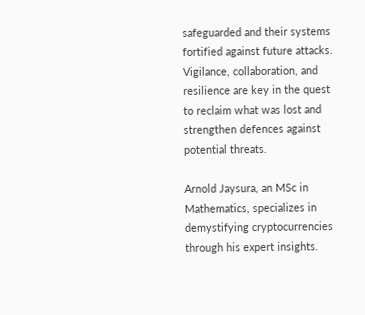safeguarded and their systems fortified against future attacks. Vigilance, collaboration, and resilience are key in the quest to reclaim what was lost and strengthen defences against potential threats.

Arnold Jaysura, an MSc in Mathematics, specializes in demystifying cryptocurrencies through his expert insights.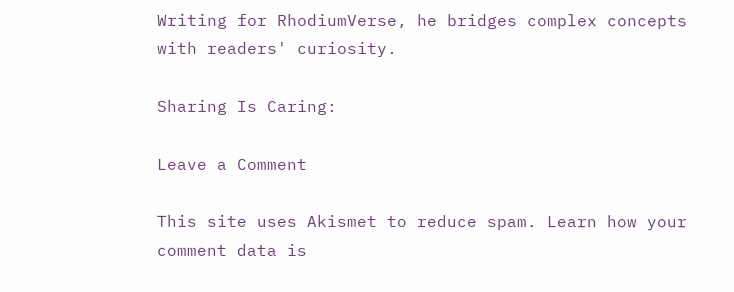Writing for RhodiumVerse, he bridges complex concepts with readers' curiosity.

Sharing Is Caring:

Leave a Comment

This site uses Akismet to reduce spam. Learn how your comment data is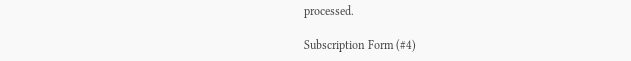processed.

Subscription Form (#4)